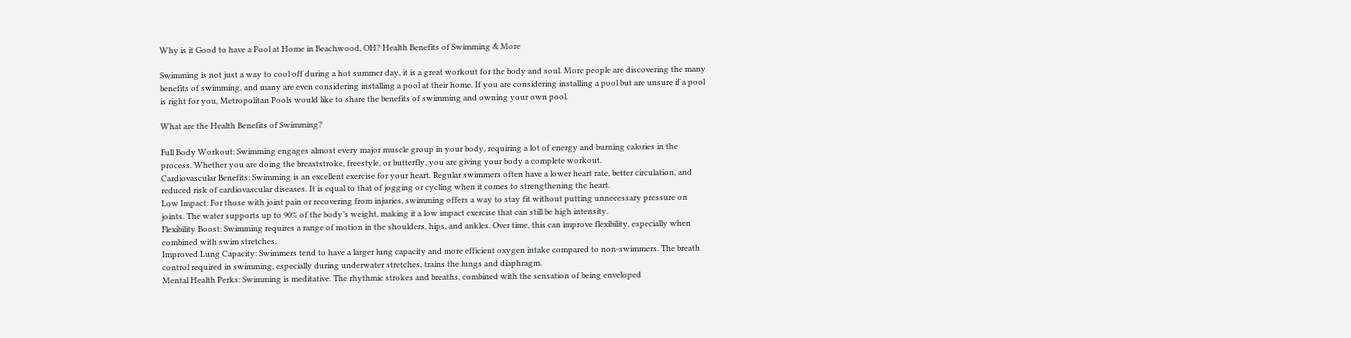Why is it Good to have a Pool at Home in Beachwood, OH? Health Benefits of Swimming & More

Swimming is not just a way to cool off during a hot summer day, it is a great workout for the body and soul. More people are discovering the many benefits of swimming, and many are even considering installing a pool at their home. If you are considering installing a pool but are unsure if a pool is right for you, Metropolitan Pools would like to share the benefits of swimming and owning your own pool.

What are the Health Benefits of Swimming?

Full Body Workout: Swimming engages almost every major muscle group in your body, requiring a lot of energy and burning calories in the process. Whether you are doing the breaststroke, freestyle, or butterfly, you are giving your body a complete workout.
Cardiovascular Benefits: Swimming is an excellent exercise for your heart. Regular swimmers often have a lower heart rate, better circulation, and reduced risk of cardiovascular diseases. It is equal to that of jogging or cycling when it comes to strengthening the heart.
Low Impact: For those with joint pain or recovering from injuries, swimming offers a way to stay fit without putting unnecessary pressure on joints. The water supports up to 90% of the body’s weight, making it a low impact exercise that can still be high intensity.
Flexibility Boost: Swimming requires a range of motion in the shoulders, hips, and ankles. Over time, this can improve flexibility, especially when combined with swim stretches.
Improved Lung Capacity: Swimmers tend to have a larger lung capacity and more efficient oxygen intake compared to non-swimmers. The breath control required in swimming, especially during underwater stretches, trains the lungs and diaphragm.
Mental Health Perks: Swimming is meditative. The rhythmic strokes and breaths, combined with the sensation of being enveloped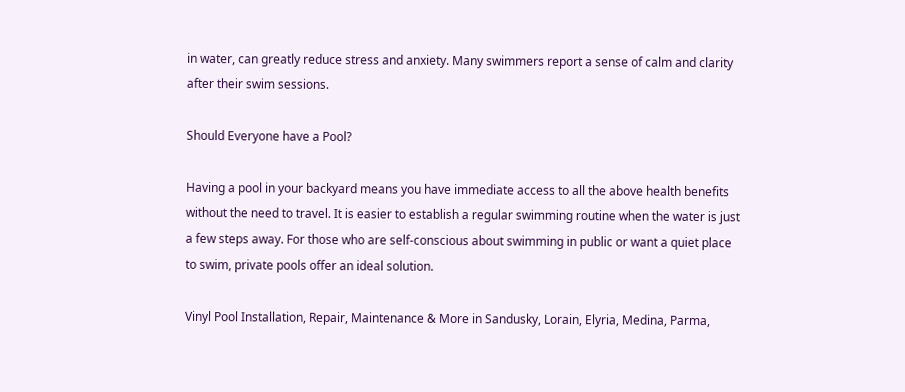in water, can greatly reduce stress and anxiety. Many swimmers report a sense of calm and clarity after their swim sessions.

Should Everyone have a Pool?

Having a pool in your backyard means you have immediate access to all the above health benefits without the need to travel. It is easier to establish a regular swimming routine when the water is just a few steps away. For those who are self-conscious about swimming in public or want a quiet place to swim, private pools offer an ideal solution.

Vinyl Pool Installation, Repair, Maintenance & More in Sandusky, Lorain, Elyria, Medina, Parma,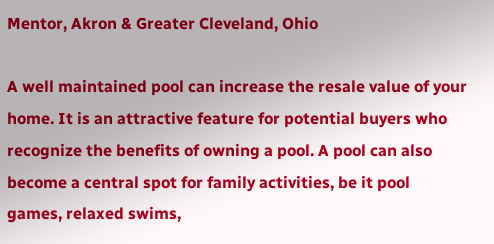Mentor, Akron & Greater Cleveland, Ohio

A well maintained pool can increase the resale value of your home. It is an attractive feature for potential buyers who recognize the benefits of owning a pool. A pool can also become a central spot for family activities, be it pool games, relaxed swims,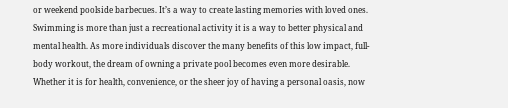or weekend poolside barbecues. It’s a way to create lasting memories with loved ones. Swimming is more than just a recreational activity it is a way to better physical and mental health. As more individuals discover the many benefits of this low impact, full-body workout, the dream of owning a private pool becomes even more desirable. Whether it is for health, convenience, or the sheer joy of having a personal oasis, now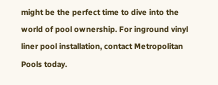might be the perfect time to dive into the world of pool ownership. For inground vinyl liner pool installation, contact Metropolitan Pools today.